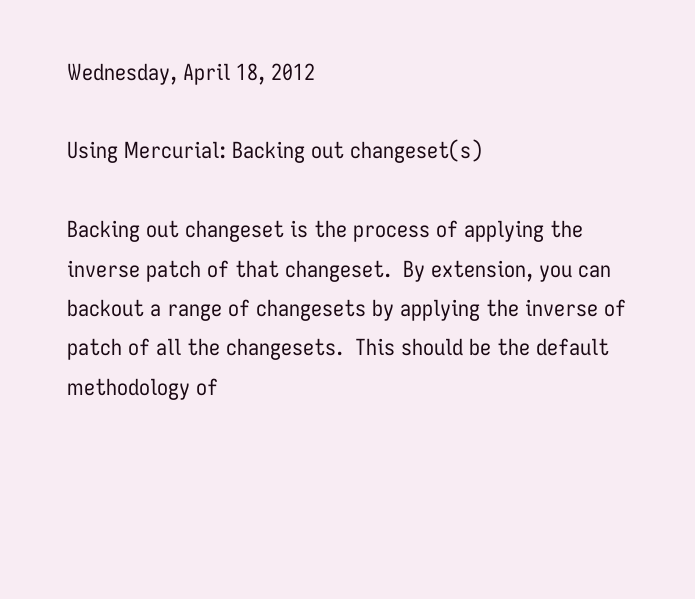Wednesday, April 18, 2012

Using Mercurial: Backing out changeset(s)

Backing out changeset is the process of applying the inverse patch of that changeset.  By extension, you can backout a range of changesets by applying the inverse of patch of all the changesets.  This should be the default methodology of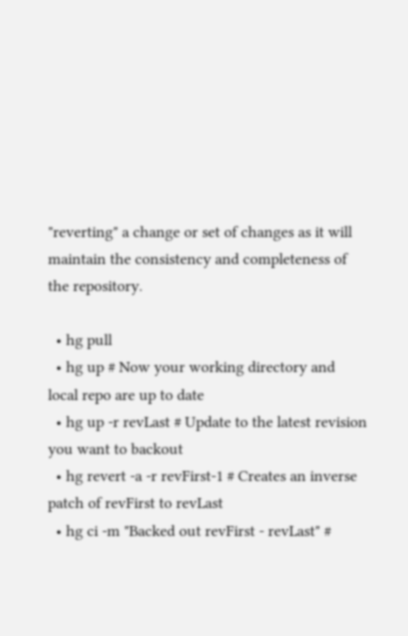"reverting" a change or set of changes as it will maintain the consistency and completeness of the repository.

  • hg pull
  • hg up # Now your working directory and local repo are up to date
  • hg up -r revLast # Update to the latest revision you want to backout
  • hg revert -a -r revFirst-1 # Creates an inverse patch of revFirst to revLast
  • hg ci -m "Backed out revFirst - revLast" #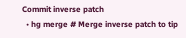Commit inverse patch
  • hg merge # Merge inverse patch to tip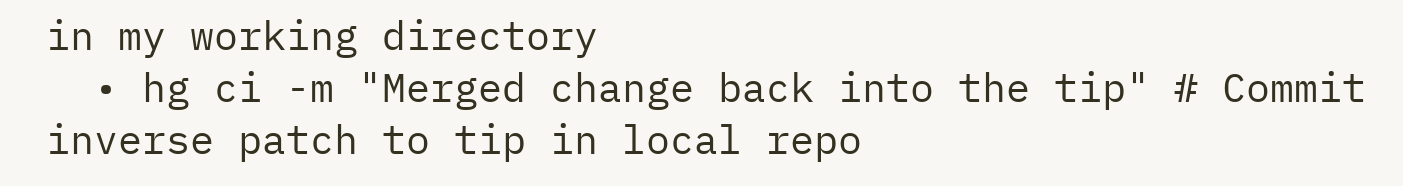in my working directory
  • hg ci -m "Merged change back into the tip" # Commit inverse patch to tip in local repo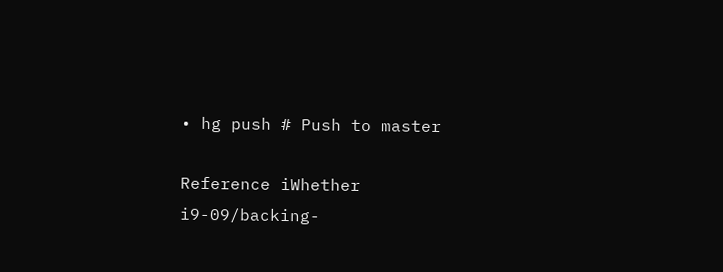• hg push # Push to master

Reference iWhether i9-09/backing-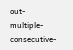out-multiple-consecutive-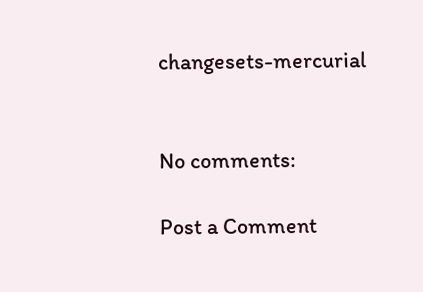changesets-mercurial


No comments:

Post a Comment